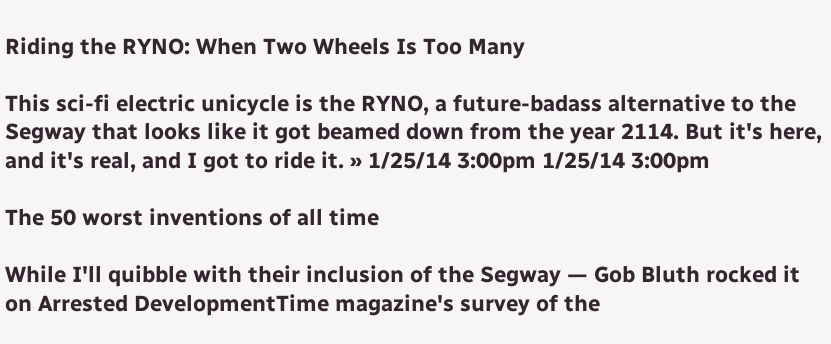Riding the RYNO: When Two Wheels Is Too Many

This sci-fi electric unicycle is the RYNO, a future-badass alternative to the Segway that looks like it got beamed down from the year 2114. But it's here, and it's real, and I got to ride it. » 1/25/14 3:00pm 1/25/14 3:00pm

The 50 worst inventions of all time

While I'll quibble with their inclusion of the Segway — Gob Bluth rocked it on Arrested DevelopmentTime magazine's survey of the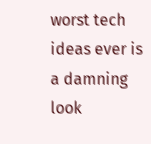worst tech ideas ever is a damning look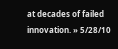at decades of failed innovation. » 5/28/10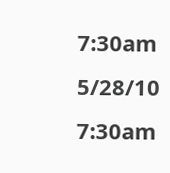7:30am 5/28/10 7:30am